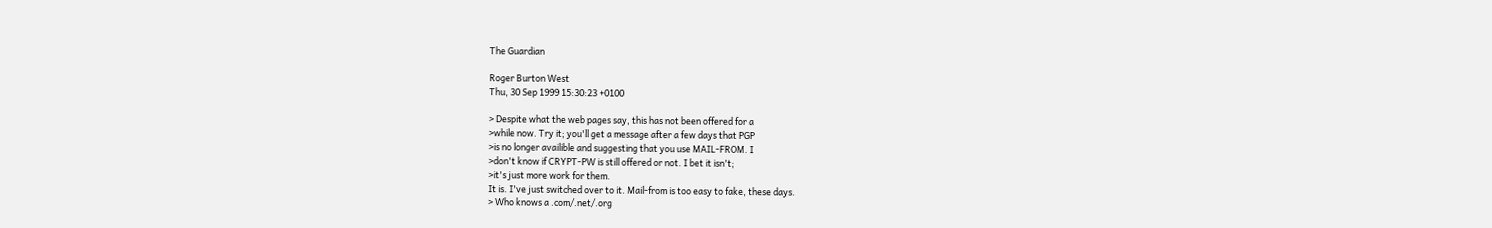The Guardian

Roger Burton West
Thu, 30 Sep 1999 15:30:23 +0100

> Despite what the web pages say, this has not been offered for a
>while now. Try it; you'll get a message after a few days that PGP
>is no longer availible and suggesting that you use MAIL-FROM. I
>don't know if CRYPT-PW is still offered or not. I bet it isn't;
>it's just more work for them.
It is. I've just switched over to it. Mail-from is too easy to fake, these days.
> Who knows a .com/.net/.org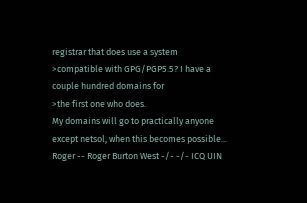registrar that does use a system
>compatible with GPG/PGP5.5? I have a couple hundred domains for
>the first one who does.
My domains will go to practically anyone except netsol, when this becomes possible... Roger -- Roger Burton West -/- -/- ICQ UIN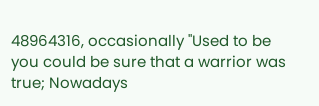48964316, occasionally "Used to be you could be sure that a warrior was true; Nowadays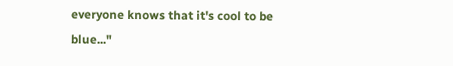everyone knows that it's cool to be blue..."